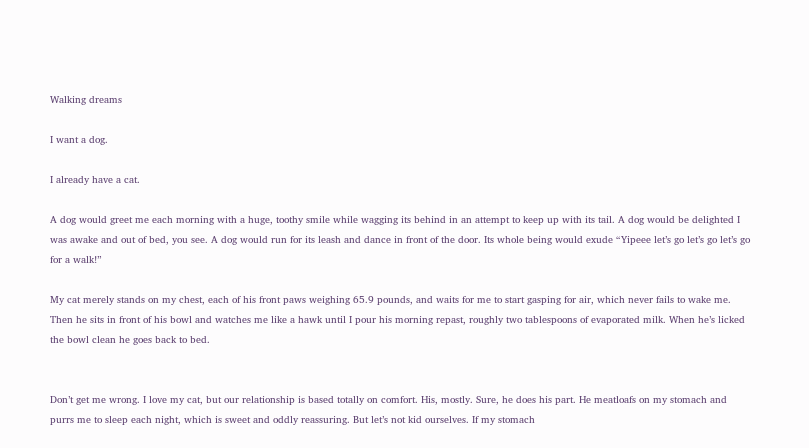Walking dreams

I want a dog.

I already have a cat.

A dog would greet me each morning with a huge, toothy smile while wagging its behind in an attempt to keep up with its tail. A dog would be delighted I was awake and out of bed, you see. A dog would run for its leash and dance in front of the door. Its whole being would exude “Yipeee let’s go let’s go let’s go for a walk!”

My cat merely stands on my chest, each of his front paws weighing 65.9 pounds, and waits for me to start gasping for air, which never fails to wake me. Then he sits in front of his bowl and watches me like a hawk until I pour his morning repast, roughly two tablespoons of evaporated milk. When he’s licked the bowl clean he goes back to bed.


Don’t get me wrong. I love my cat, but our relationship is based totally on comfort. His, mostly. Sure, he does his part. He meatloafs on my stomach and purrs me to sleep each night, which is sweet and oddly reassuring. But let’s not kid ourselves. If my stomach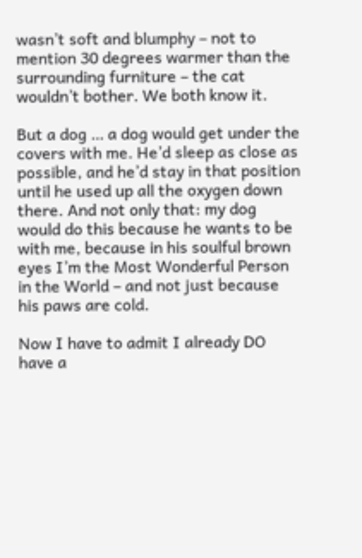wasn’t soft and blumphy – not to mention 30 degrees warmer than the surrounding furniture – the cat wouldn’t bother. We both know it.

But a dog … a dog would get under the covers with me. He’d sleep as close as possible, and he’d stay in that position until he used up all the oxygen down there. And not only that: my dog would do this because he wants to be with me, because in his soulful brown eyes I’m the Most Wonderful Person in the World – and not just because his paws are cold.

Now I have to admit I already DO have a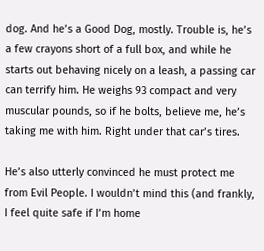dog. And he’s a Good Dog, mostly. Trouble is, he’s a few crayons short of a full box, and while he starts out behaving nicely on a leash, a passing car can terrify him. He weighs 93 compact and very muscular pounds, so if he bolts, believe me, he’s taking me with him. Right under that car’s tires.

He’s also utterly convinced he must protect me from Evil People. I wouldn’t mind this (and frankly, I feel quite safe if I’m home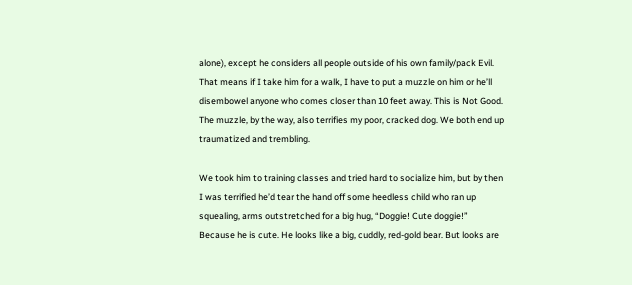alone), except he considers all people outside of his own family/pack Evil. That means if I take him for a walk, I have to put a muzzle on him or he’ll disembowel anyone who comes closer than 10 feet away. This is Not Good. The muzzle, by the way, also terrifies my poor, cracked dog. We both end up traumatized and trembling.

We took him to training classes and tried hard to socialize him, but by then I was terrified he’d tear the hand off some heedless child who ran up squealing, arms outstretched for a big hug, “Doggie! Cute doggie!” Because he is cute. He looks like a big, cuddly, red-gold bear. But looks are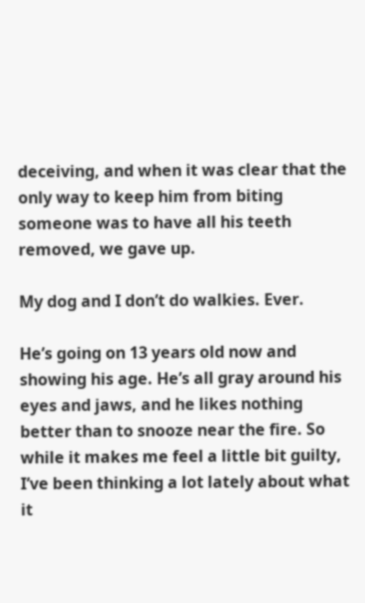deceiving, and when it was clear that the only way to keep him from biting someone was to have all his teeth removed, we gave up.

My dog and I don’t do walkies. Ever.

He’s going on 13 years old now and showing his age. He’s all gray around his eyes and jaws, and he likes nothing better than to snooze near the fire. So while it makes me feel a little bit guilty, I’ve been thinking a lot lately about what it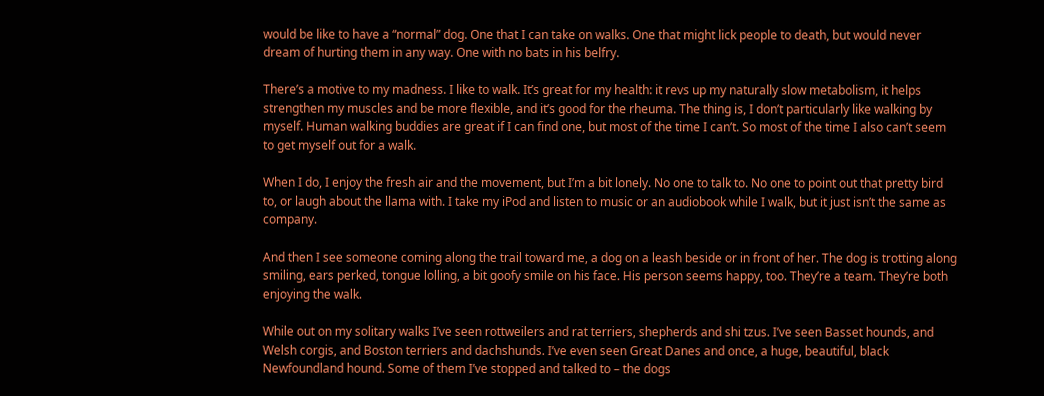would be like to have a “normal” dog. One that I can take on walks. One that might lick people to death, but would never dream of hurting them in any way. One with no bats in his belfry.

There’s a motive to my madness. I like to walk. It’s great for my health: it revs up my naturally slow metabolism, it helps strengthen my muscles and be more flexible, and it’s good for the rheuma. The thing is, I don’t particularly like walking by myself. Human walking buddies are great if I can find one, but most of the time I can’t. So most of the time I also can’t seem to get myself out for a walk.

When I do, I enjoy the fresh air and the movement, but I’m a bit lonely. No one to talk to. No one to point out that pretty bird to, or laugh about the llama with. I take my iPod and listen to music or an audiobook while I walk, but it just isn’t the same as company.

And then I see someone coming along the trail toward me, a dog on a leash beside or in front of her. The dog is trotting along smiling, ears perked, tongue lolling, a bit goofy smile on his face. His person seems happy, too. They’re a team. They’re both enjoying the walk.

While out on my solitary walks I’ve seen rottweilers and rat terriers, shepherds and shi tzus. I’ve seen Basset hounds, and Welsh corgis, and Boston terriers and dachshunds. I’ve even seen Great Danes and once, a huge, beautiful, black Newfoundland hound. Some of them I’ve stopped and talked to – the dogs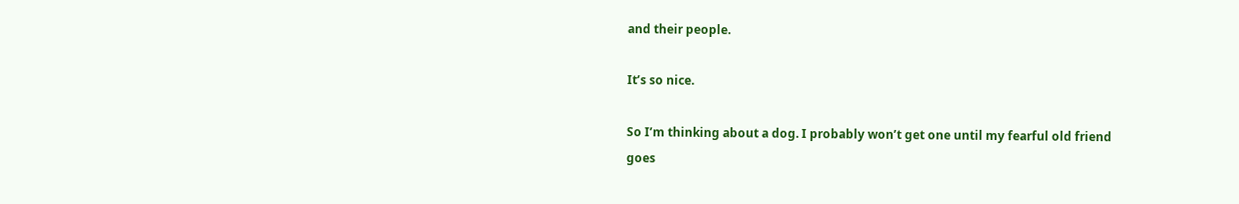and their people.

It’s so nice.

So I’m thinking about a dog. I probably won’t get one until my fearful old friend goes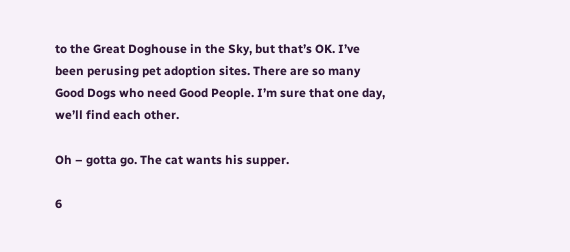to the Great Doghouse in the Sky, but that’s OK. I’ve been perusing pet adoption sites. There are so many Good Dogs who need Good People. I’m sure that one day, we’ll find each other.

Oh – gotta go. The cat wants his supper.

6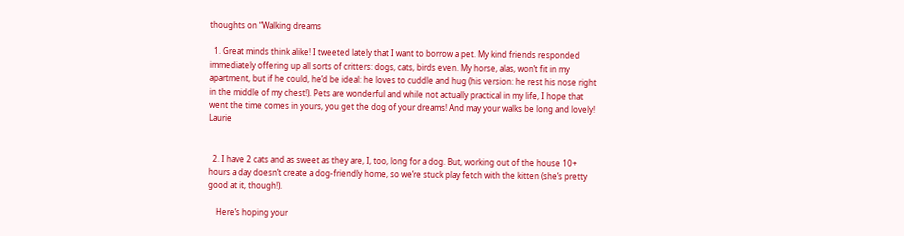thoughts on “Walking dreams

  1. Great minds think alike! I tweeted lately that I want to borrow a pet. My kind friends responded immediately offering up all sorts of critters: dogs, cats, birds even. My horse, alas, won’t fit in my apartment, but if he could, he’d be ideal: he loves to cuddle and hug (his version: he rest his nose right in the middle of my chest!). Pets are wonderful and while not actually practical in my life, I hope that went the time comes in yours, you get the dog of your dreams! And may your walks be long and lovely!  Laurie


  2. I have 2 cats and as sweet as they are, I, too, long for a dog. But, working out of the house 10+ hours a day doesn’t create a dog-friendly home, so we’re stuck play fetch with the kitten (she’s pretty good at it, though!).

    Here’s hoping your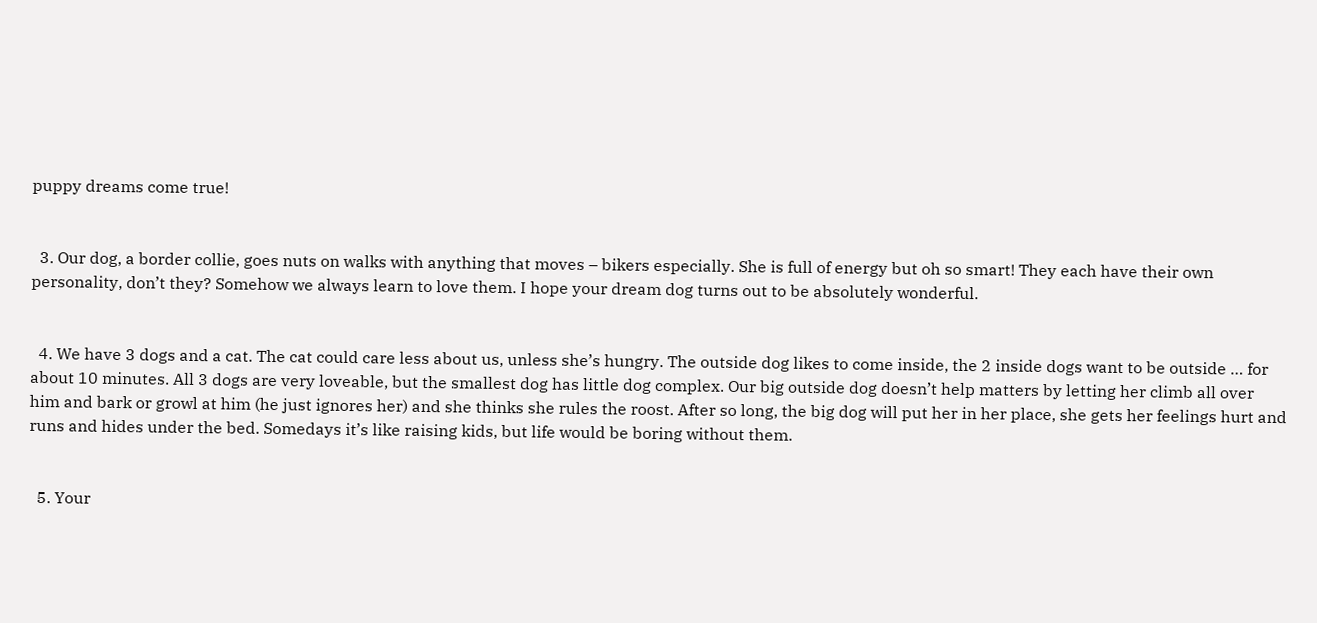puppy dreams come true!


  3. Our dog, a border collie, goes nuts on walks with anything that moves – bikers especially. She is full of energy but oh so smart! They each have their own personality, don’t they? Somehow we always learn to love them. I hope your dream dog turns out to be absolutely wonderful.


  4. We have 3 dogs and a cat. The cat could care less about us, unless she’s hungry. The outside dog likes to come inside, the 2 inside dogs want to be outside … for about 10 minutes. All 3 dogs are very loveable, but the smallest dog has little dog complex. Our big outside dog doesn’t help matters by letting her climb all over him and bark or growl at him (he just ignores her) and she thinks she rules the roost. After so long, the big dog will put her in her place, she gets her feelings hurt and runs and hides under the bed. Somedays it’s like raising kids, but life would be boring without them.


  5. Your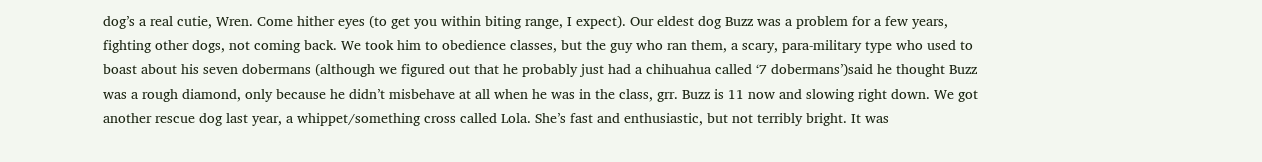dog’s a real cutie, Wren. Come hither eyes (to get you within biting range, I expect). Our eldest dog Buzz was a problem for a few years, fighting other dogs, not coming back. We took him to obedience classes, but the guy who ran them, a scary, para-military type who used to boast about his seven dobermans (although we figured out that he probably just had a chihuahua called ‘7 dobermans’)said he thought Buzz was a rough diamond, only because he didn’t misbehave at all when he was in the class, grr. Buzz is 11 now and slowing right down. We got another rescue dog last year, a whippet/something cross called Lola. She’s fast and enthusiastic, but not terribly bright. It was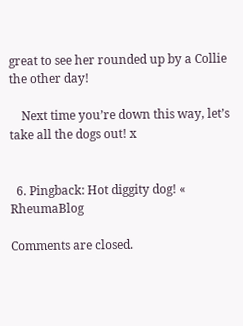great to see her rounded up by a Collie the other day!

    Next time you’re down this way, let’s take all the dogs out! x


  6. Pingback: Hot diggity dog! « RheumaBlog

Comments are closed.